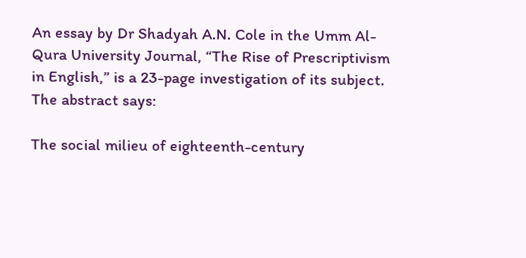An essay by Dr Shadyah A.N. Cole in the Umm Al-Qura University Journal, “The Rise of Prescriptivism in English,” is a 23-page investigation of its subject. The abstract says:

The social milieu of eighteenth-century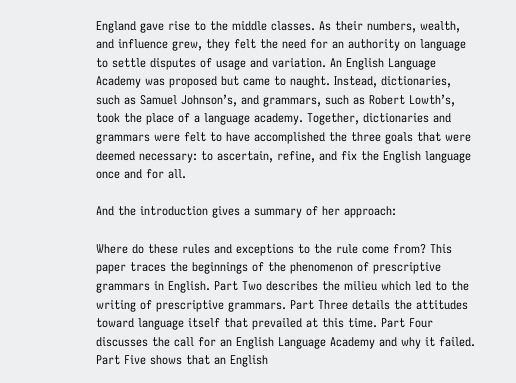England gave rise to the middle classes. As their numbers, wealth, and influence grew, they felt the need for an authority on language to settle disputes of usage and variation. An English Language Academy was proposed but came to naught. Instead, dictionaries, such as Samuel Johnson’s, and grammars, such as Robert Lowth’s, took the place of a language academy. Together, dictionaries and grammars were felt to have accomplished the three goals that were deemed necessary: to ascertain, refine, and fix the English language once and for all.

And the introduction gives a summary of her approach:

Where do these rules and exceptions to the rule come from? This paper traces the beginnings of the phenomenon of prescriptive grammars in English. Part Two describes the milieu which led to the writing of prescriptive grammars. Part Three details the attitudes toward language itself that prevailed at this time. Part Four discusses the call for an English Language Academy and why it failed. Part Five shows that an English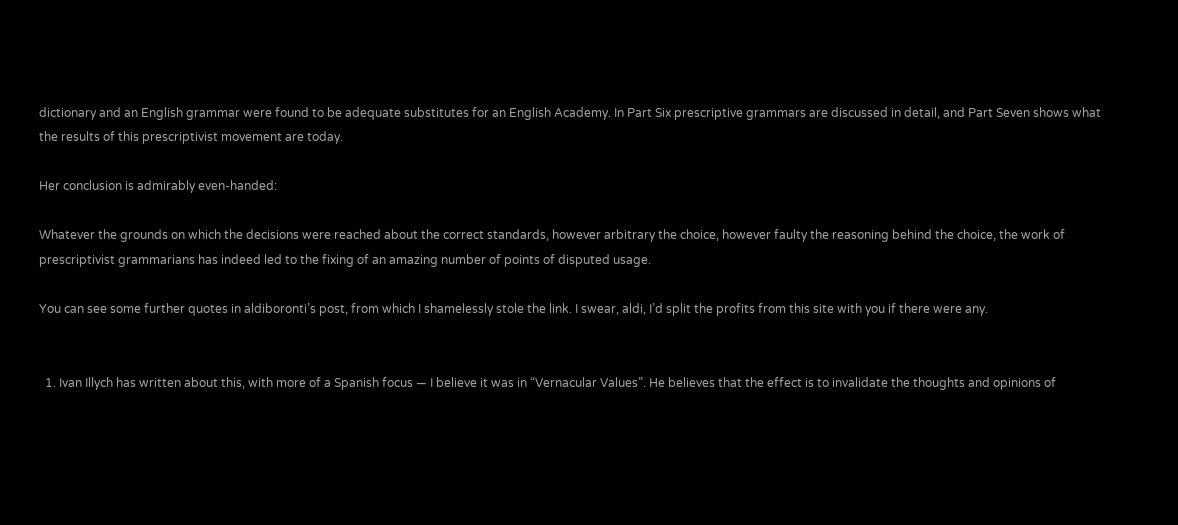dictionary and an English grammar were found to be adequate substitutes for an English Academy. In Part Six prescriptive grammars are discussed in detail, and Part Seven shows what the results of this prescriptivist movement are today.

Her conclusion is admirably even-handed:

Whatever the grounds on which the decisions were reached about the correct standards, however arbitrary the choice, however faulty the reasoning behind the choice, the work of prescriptivist grammarians has indeed led to the fixing of an amazing number of points of disputed usage.

You can see some further quotes in aldiboronti’s post, from which I shamelessly stole the link. I swear, aldi, I’d split the profits from this site with you if there were any.


  1. Ivan Illych has written about this, with more of a Spanish focus — I believe it was in “Vernacular Values”. He believes that the effect is to invalidate the thoughts and opinions of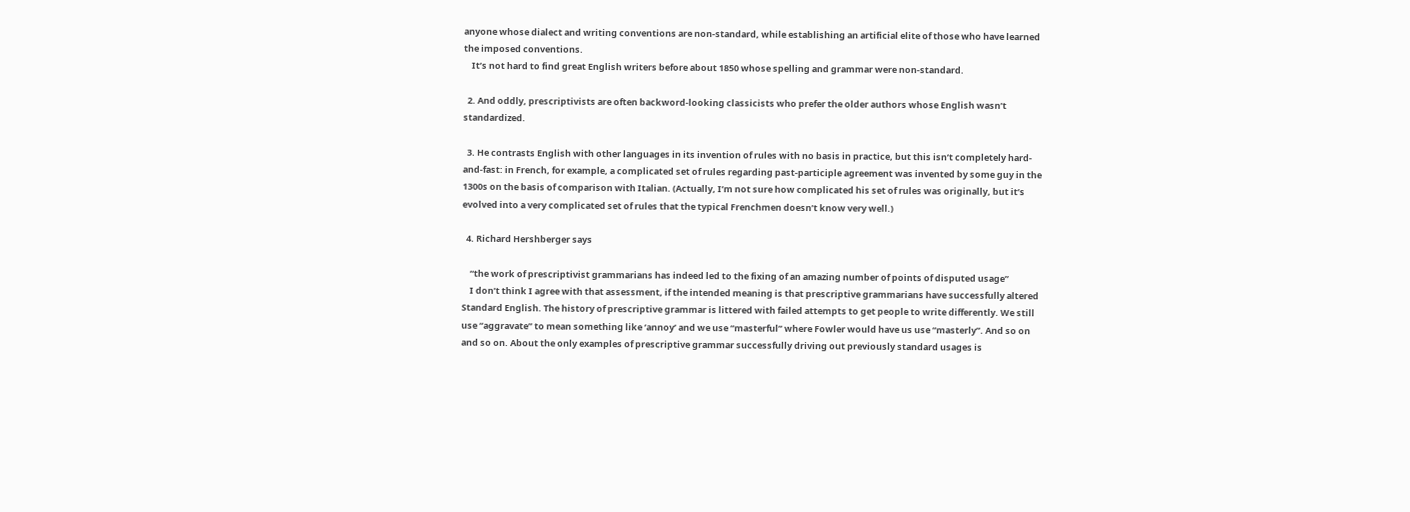anyone whose dialect and writing conventions are non-standard, while establishing an artificial elite of those who have learned the imposed conventions.
    It’s not hard to find great English writers before about 1850 whose spelling and grammar were non-standard.

  2. And oddly, prescriptivists are often backword-looking classicists who prefer the older authors whose English wasn’t standardized.

  3. He contrasts English with other languages in its invention of rules with no basis in practice, but this isn’t completely hard-and-fast: in French, for example, a complicated set of rules regarding past-participle agreement was invented by some guy in the 1300s on the basis of comparison with Italian. (Actually, I’m not sure how complicated his set of rules was originally, but it’s evolved into a very complicated set of rules that the typical Frenchmen doesn’t know very well.)

  4. Richard Hershberger says

    “the work of prescriptivist grammarians has indeed led to the fixing of an amazing number of points of disputed usage”
    I don’t think I agree with that assessment, if the intended meaning is that prescriptive grammarians have successfully altered Standard English. The history of prescriptive grammar is littered with failed attempts to get people to write differently. We still use “aggravate” to mean something like ‘annoy’ and we use “masterful” where Fowler would have us use “masterly”. And so on and so on. About the only examples of prescriptive grammar successfully driving out previously standard usages is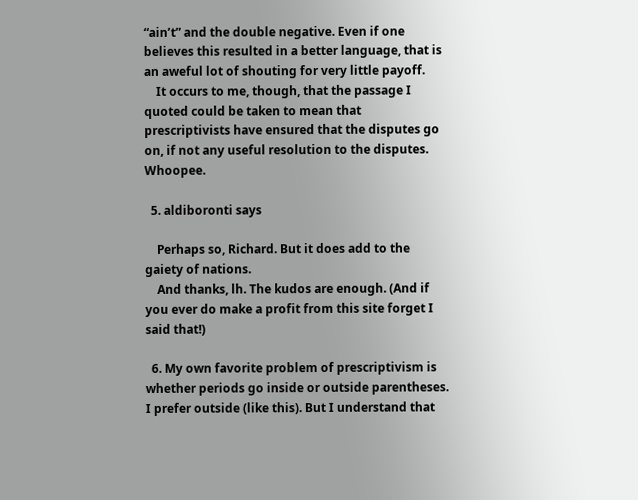“ain’t” and the double negative. Even if one believes this resulted in a better language, that is an aweful lot of shouting for very little payoff.
    It occurs to me, though, that the passage I quoted could be taken to mean that prescriptivists have ensured that the disputes go on, if not any useful resolution to the disputes. Whoopee.

  5. aldiboronti says

    Perhaps so, Richard. But it does add to the gaiety of nations.
    And thanks, lh. The kudos are enough. (And if you ever do make a profit from this site forget I said that!)

  6. My own favorite problem of prescriptivism is whether periods go inside or outside parentheses. I prefer outside (like this). But I understand that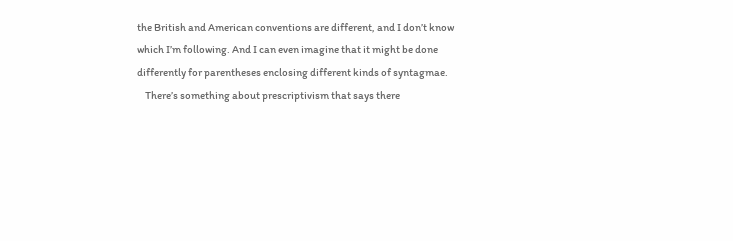the British and American conventions are different, and I don’t know which I’m following. And I can even imagine that it might be done differently for parentheses enclosing different kinds of syntagmae.
    There’s something about prescriptivism that says there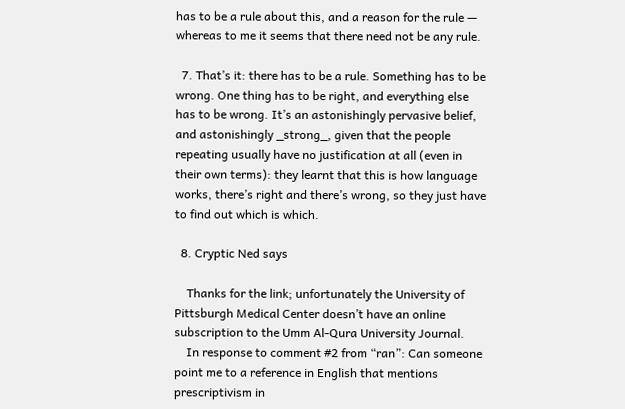has to be a rule about this, and a reason for the rule — whereas to me it seems that there need not be any rule.

  7. That’s it: there has to be a rule. Something has to be wrong. One thing has to be right, and everything else has to be wrong. It’s an astonishingly pervasive belief, and astonishingly _strong_, given that the people repeating usually have no justification at all (even in their own terms): they learnt that this is how language works, there’s right and there’s wrong, so they just have to find out which is which.

  8. Cryptic Ned says

    Thanks for the link; unfortunately the University of Pittsburgh Medical Center doesn’t have an online subscription to the Umm Al-Qura University Journal.
    In response to comment #2 from “ran”: Can someone point me to a reference in English that mentions prescriptivism in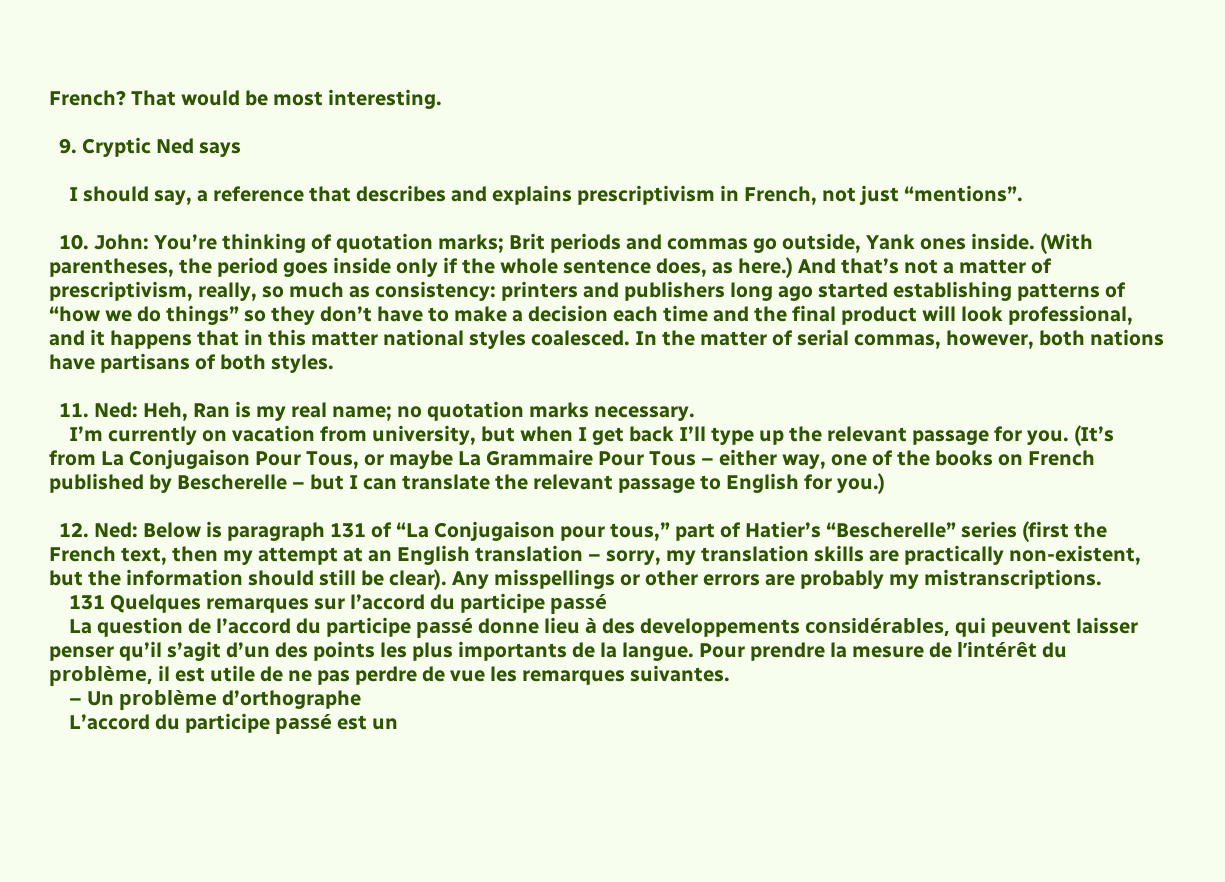French? That would be most interesting.

  9. Cryptic Ned says

    I should say, a reference that describes and explains prescriptivism in French, not just “mentions”.

  10. John: You’re thinking of quotation marks; Brit periods and commas go outside, Yank ones inside. (With parentheses, the period goes inside only if the whole sentence does, as here.) And that’s not a matter of prescriptivism, really, so much as consistency: printers and publishers long ago started establishing patterns of “how we do things” so they don’t have to make a decision each time and the final product will look professional, and it happens that in this matter national styles coalesced. In the matter of serial commas, however, both nations have partisans of both styles.

  11. Ned: Heh, Ran is my real name; no quotation marks necessary.
    I’m currently on vacation from university, but when I get back I’ll type up the relevant passage for you. (It’s from La Conjugaison Pour Tous, or maybe La Grammaire Pour Tous – either way, one of the books on French published by Bescherelle – but I can translate the relevant passage to English for you.)

  12. Ned: Below is paragraph 131 of “La Conjugaison pour tous,” part of Hatier’s “Bescherelle” series (first the French text, then my attempt at an English translation – sorry, my translation skills are practically non-existent, but the information should still be clear). Any misspellings or other errors are probably my mistranscriptions.
    131 Quelques remarques sur l’accord du participe passé
    La question de l’accord du participe passé donne lieu à des developpements considérables, qui peuvent laisser penser qu’il s’agit d’un des points les plus importants de la langue. Pour prendre la mesure de l’intérêt du problème, il est utile de ne pas perdre de vue les remarques suivantes.
    – Un problème d’orthographe
    L’accord du participe passé est un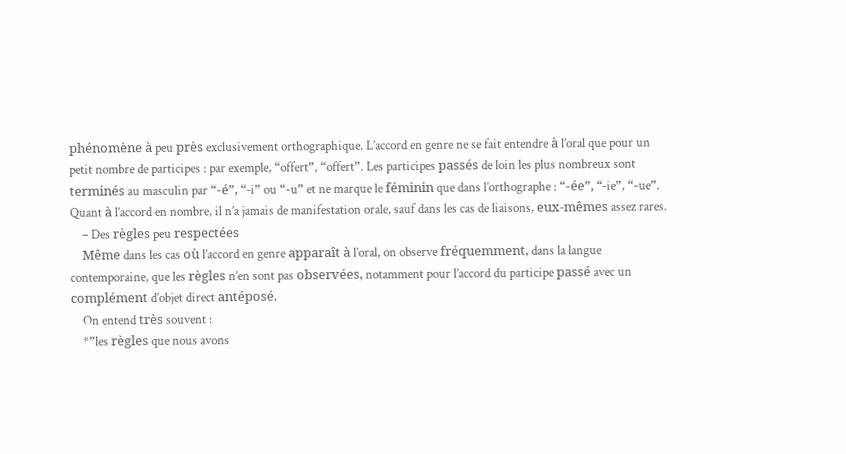phénomène à peu près exclusivement orthographique. L’accord en genre ne se fait entendre à l’oral que pour un petit nombre de participes : par exemple, “offert”, “offert”. Les participes passés de loin les plus nombreux sont terminés au masculin par “-é”, “-i” ou “-u” et ne marque le féminin que dans l’orthographe : “-ée”, “-ie”, “-ue”. Quant à l’accord en nombre, il n’a jamais de manifestation orale, sauf dans les cas de liaisons, eux-mêmes assez rares.
    – Des règles peu respectées
    Même dans les cas où l’accord en genre apparaît à l’oral, on observe fréquemment, dans la langue contemporaine, que les règles n’en sont pas observées, notamment pour l’accord du participe passé avec un complément d’objet direct antéposé.
    On entend très souvent :
    *”les règles que nous avons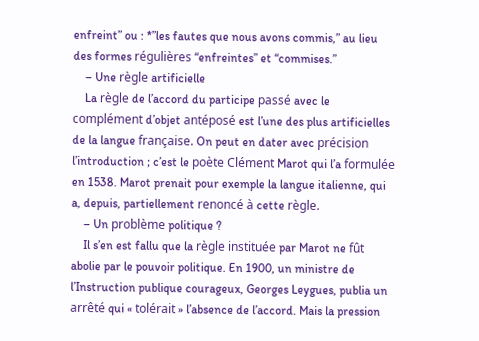enfreint” ou : *”les fautes que nous avons commis,” au lieu des formes régulières “enfreintes” et “commises.”
    – Une règle artificielle
    La règle de l’accord du participe passé avec le complément d’objet antéposé est l’une des plus artificielles de la langue française. On peut en dater avec précision l’introduction ; c’est le poète Clément Marot qui l’a formulée en 1538. Marot prenait pour exemple la langue italienne, qui a, depuis, partiellement renoncé à cette règle.
    – Un problème politique ?
    Il s’en est fallu que la règle instituée par Marot ne fût abolie par le pouvoir politique. En 1900, un ministre de l’Instruction publique courageux, Georges Leygues, publia un arrêté qui « tolérait » l’absence de l’accord. Mais la pression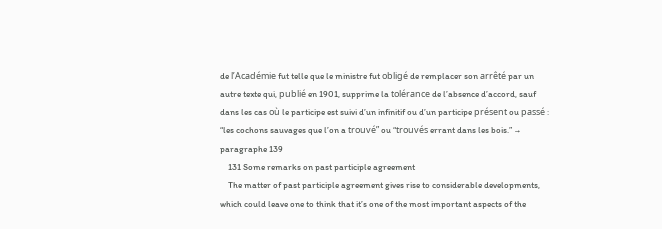de l’Académie fut telle que le ministre fut obligé de remplacer son arrêté par un autre texte qui, publié en 1901, supprime la tolérance de l’absence d’accord, sauf dans les cas où le participe est suivi d’un infinitif ou d’un participe présent ou passé : “les cochons sauvages que l’on a trouvé” ou “trouvés errant dans les bois.” → paragraphe 139
    131 Some remarks on past participle agreement
    The matter of past participle agreement gives rise to considerable developments, which could leave one to think that it’s one of the most important aspects of the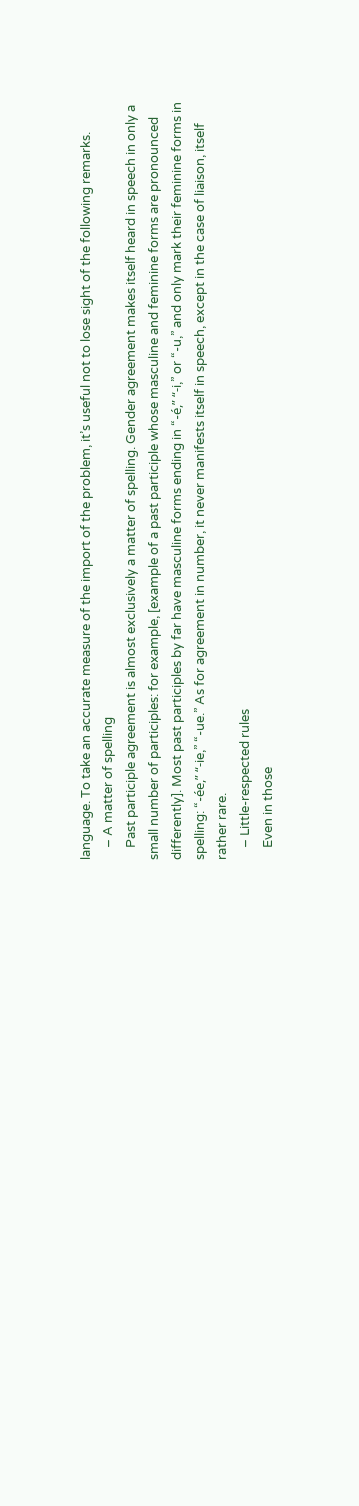language. To take an accurate measure of the import of the problem, it’s useful not to lose sight of the following remarks.
    – A matter of spelling
    Past participle agreement is almost exclusively a matter of spelling. Gender agreement makes itself heard in speech in only a small number of participles: for example, [example of a past participle whose masculine and feminine forms are pronounced differently]. Most past participles by far have masculine forms ending in “-é,” “-i,” or “-u,” and only mark their feminine forms in spelling: “-ée,” “-ie,” “-ue.” As for agreement in number, it never manifests itself in speech, except in the case of liaison, itself rather rare.
    – Little-respected rules
    Even in those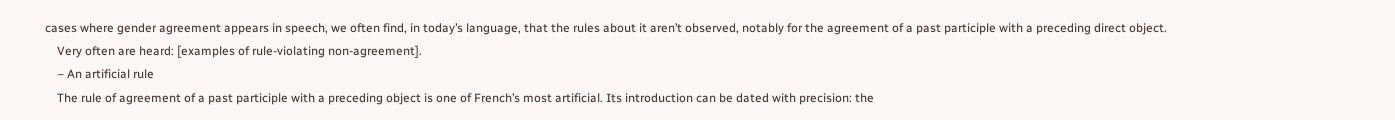cases where gender agreement appears in speech, we often find, in today’s language, that the rules about it aren’t observed, notably for the agreement of a past participle with a preceding direct object.
    Very often are heard: [examples of rule-violating non-agreement].
    – An artificial rule
    The rule of agreement of a past participle with a preceding object is one of French’s most artificial. Its introduction can be dated with precision: the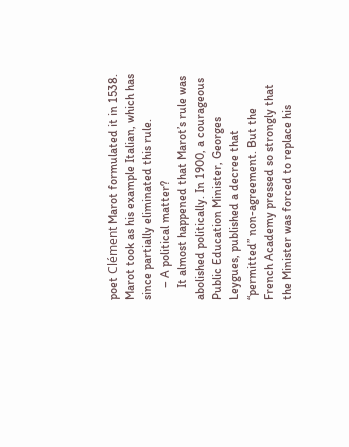poet Clément Marot formulated it in 1538. Marot took as his example Italian, which has since partially eliminated this rule.
    – A political matter?
    It almost happened that Marot’s rule was abolished politically. In 1900, a courageous Public Education Minister, Georges Leygues, published a decree that “permitted” non-agreement. But the French Academy pressed so strongly that the Minister was forced to replace his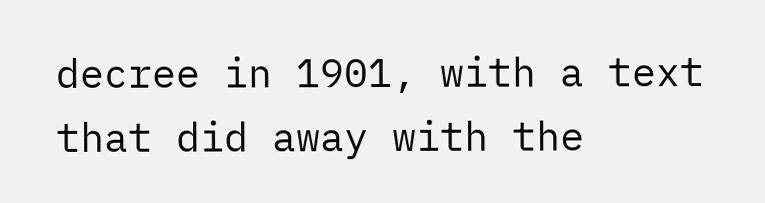decree in 1901, with a text that did away with the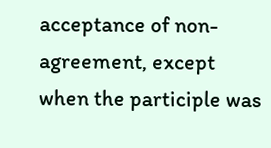acceptance of non-agreement, except when the participle was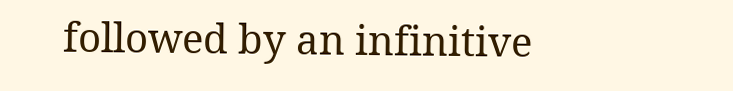followed by an infinitive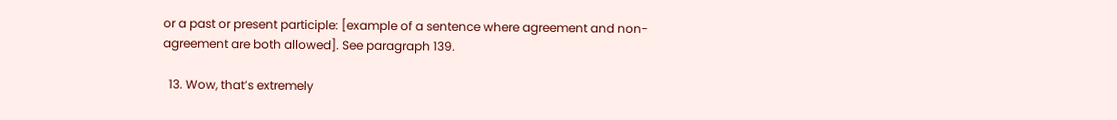or a past or present participle: [example of a sentence where agreement and non-agreement are both allowed]. See paragraph 139.

  13. Wow, that’s extremely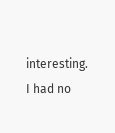interesting. I had no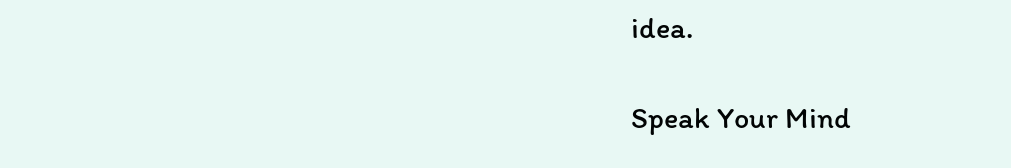idea.

Speak Your Mind